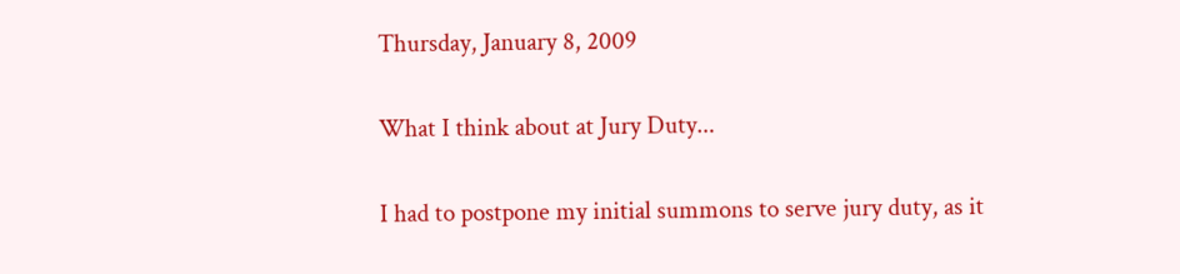Thursday, January 8, 2009

What I think about at Jury Duty...

I had to postpone my initial summons to serve jury duty, as it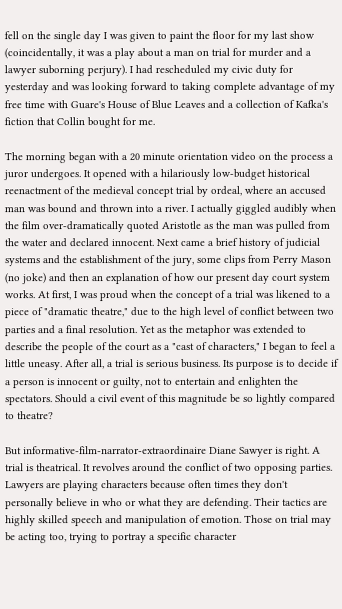fell on the single day I was given to paint the floor for my last show (coincidentally, it was a play about a man on trial for murder and a lawyer suborning perjury). I had rescheduled my civic duty for yesterday and was looking forward to taking complete advantage of my free time with Guare's House of Blue Leaves and a collection of Kafka's fiction that Collin bought for me.

The morning began with a 20 minute orientation video on the process a juror undergoes. It opened with a hilariously low-budget historical reenactment of the medieval concept trial by ordeal, where an accused man was bound and thrown into a river. I actually giggled audibly when the film over-dramatically quoted Aristotle as the man was pulled from the water and declared innocent. Next came a brief history of judicial systems and the establishment of the jury, some clips from Perry Mason (no joke) and then an explanation of how our present day court system works. At first, I was proud when the concept of a trial was likened to a piece of "dramatic theatre," due to the high level of conflict between two parties and a final resolution. Yet as the metaphor was extended to describe the people of the court as a "cast of characters," I began to feel a little uneasy. After all, a trial is serious business. Its purpose is to decide if a person is innocent or guilty, not to entertain and enlighten the spectators. Should a civil event of this magnitude be so lightly compared to theatre?

But informative-film-narrator-extraordinaire Diane Sawyer is right. A trial is theatrical. It revolves around the conflict of two opposing parties. Lawyers are playing characters because often times they don't personally believe in who or what they are defending. Their tactics are highly skilled speech and manipulation of emotion. Those on trial may be acting too, trying to portray a specific character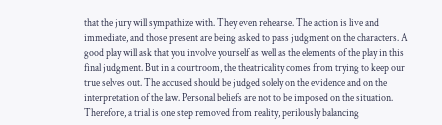that the jury will sympathize with. They even rehearse. The action is live and immediate, and those present are being asked to pass judgment on the characters. A good play will ask that you involve yourself as well as the elements of the play in this final judgment. But in a courtroom, the theatricality comes from trying to keep our true selves out. The accused should be judged solely on the evidence and on the interpretation of the law. Personal beliefs are not to be imposed on the situation. Therefore, a trial is one step removed from reality, perilously balancing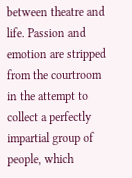between theatre and life. Passion and emotion are stripped from the courtroom in the attempt to collect a perfectly impartial group of people, which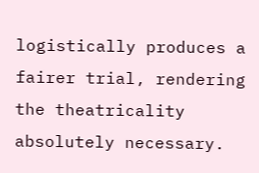logistically produces a fairer trial, rendering the theatricality absolutely necessary.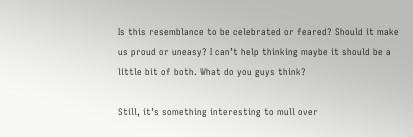Is this resemblance to be celebrated or feared? Should it make us proud or uneasy? I can’t help thinking maybe it should be a little bit of both. What do you guys think?

Still, it’s something interesting to mull over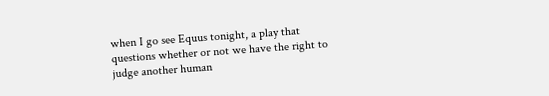when I go see Equus tonight, a play that questions whether or not we have the right to judge another human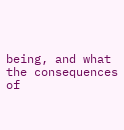being, and what the consequences of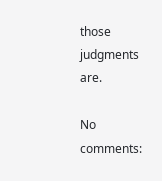those judgments are.

No comments: